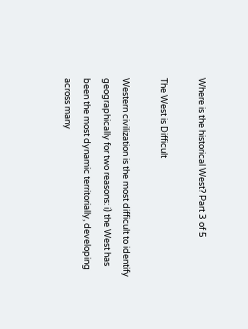Where is the historical West? Part 3 of 5

The West is Difficult

Western civilization is the most difficult to identify geographically for two reasons: i) the West has been the most dynamic territorially, developing across many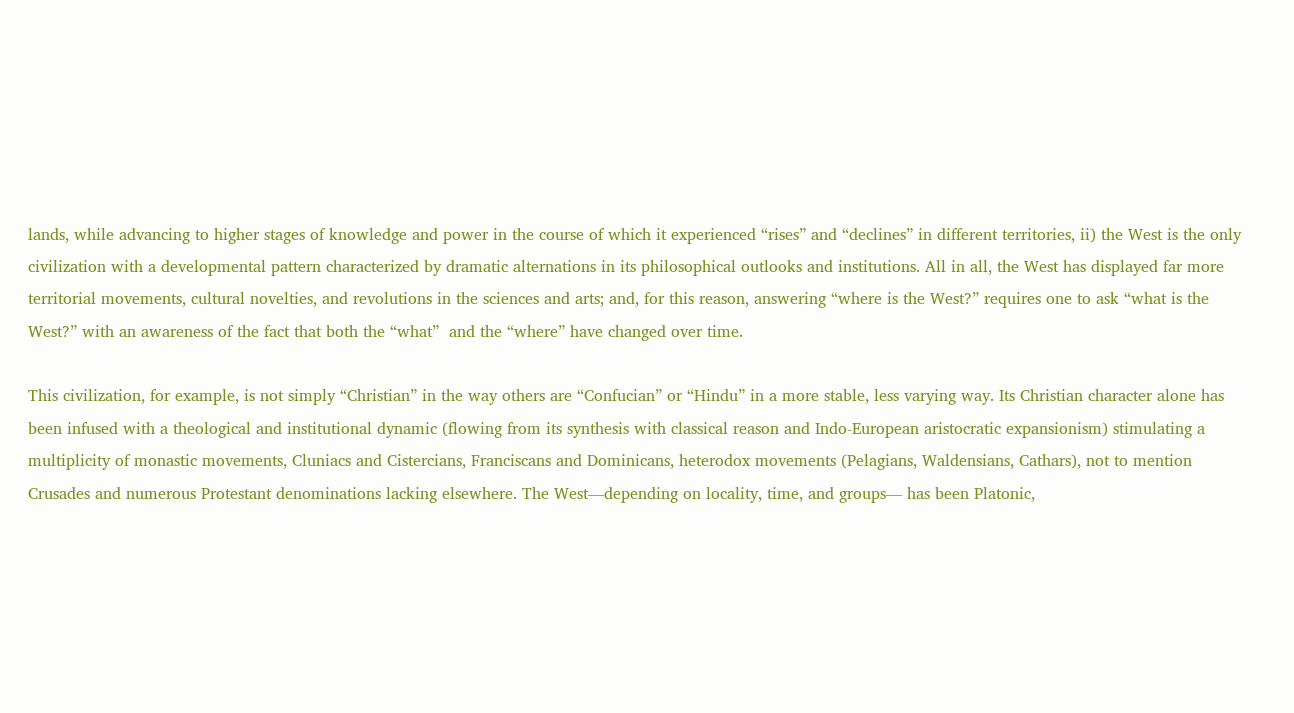lands, while advancing to higher stages of knowledge and power in the course of which it experienced “rises” and “declines” in different territories, ii) the West is the only civilization with a developmental pattern characterized by dramatic alternations in its philosophical outlooks and institutions. All in all, the West has displayed far more territorial movements, cultural novelties, and revolutions in the sciences and arts; and, for this reason, answering “where is the West?” requires one to ask “what is the West?” with an awareness of the fact that both the “what”  and the “where” have changed over time.

This civilization, for example, is not simply “Christian” in the way others are “Confucian” or “Hindu” in a more stable, less varying way. Its Christian character alone has been infused with a theological and institutional dynamic (flowing from its synthesis with classical reason and Indo-European aristocratic expansionism) stimulating a multiplicity of monastic movements, Cluniacs and Cistercians, Franciscans and Dominicans, heterodox movements (Pelagians, Waldensians, Cathars), not to mention Crusades and numerous Protestant denominations lacking elsewhere. The West—depending on locality, time, and groups— has been Platonic,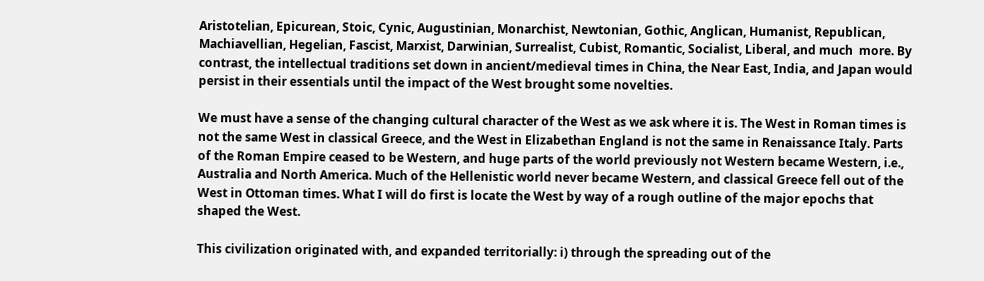Aristotelian, Epicurean, Stoic, Cynic, Augustinian, Monarchist, Newtonian, Gothic, Anglican, Humanist, Republican, Machiavellian, Hegelian, Fascist, Marxist, Darwinian, Surrealist, Cubist, Romantic, Socialist, Liberal, and much  more. By contrast, the intellectual traditions set down in ancient/medieval times in China, the Near East, India, and Japan would persist in their essentials until the impact of the West brought some novelties.

We must have a sense of the changing cultural character of the West as we ask where it is. The West in Roman times is not the same West in classical Greece, and the West in Elizabethan England is not the same in Renaissance Italy. Parts of the Roman Empire ceased to be Western, and huge parts of the world previously not Western became Western, i.e., Australia and North America. Much of the Hellenistic world never became Western, and classical Greece fell out of the West in Ottoman times. What I will do first is locate the West by way of a rough outline of the major epochs that shaped the West.

This civilization originated with, and expanded territorially: i) through the spreading out of the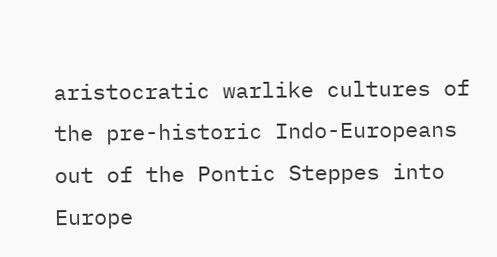aristocratic warlike cultures of the pre-historic Indo-Europeans out of the Pontic Steppes into Europe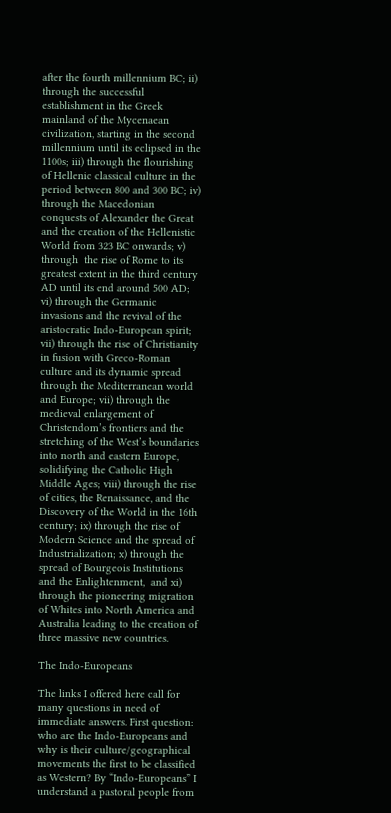after the fourth millennium BC; ii) through the successful establishment in the Greek mainland of the Mycenaean civilization, starting in the second millennium until its eclipsed in the 1100s; iii) through the flourishing of Hellenic classical culture in the period between 800 and 300 BC; iv) through the Macedonian conquests of Alexander the Great and the creation of the Hellenistic World from 323 BC onwards; v) through  the rise of Rome to its greatest extent in the third century AD until its end around 500 AD; vi) through the Germanic invasions and the revival of the aristocratic Indo-European spirit; vii) through the rise of Christianity in fusion with Greco-Roman culture and its dynamic spread through the Mediterranean world and Europe; vii) through the medieval enlargement of Christendom’s frontiers and the stretching of the West’s boundaries into north and eastern Europe, solidifying the Catholic High Middle Ages; viii) through the rise of cities, the Renaissance, and the Discovery of the World in the 16th century; ix) through the rise of Modern Science and the spread of Industrialization; x) through the spread of Bourgeois Institutions and the Enlightenment,  and xi) through the pioneering migration of Whites into North America and Australia leading to the creation of three massive new countries.

The Indo-Europeans

The links I offered here call for many questions in need of immediate answers. First question: who are the Indo-Europeans and why is their culture/geographical movements the first to be classified as Western? By “Indo-Europeans” I understand a pastoral people from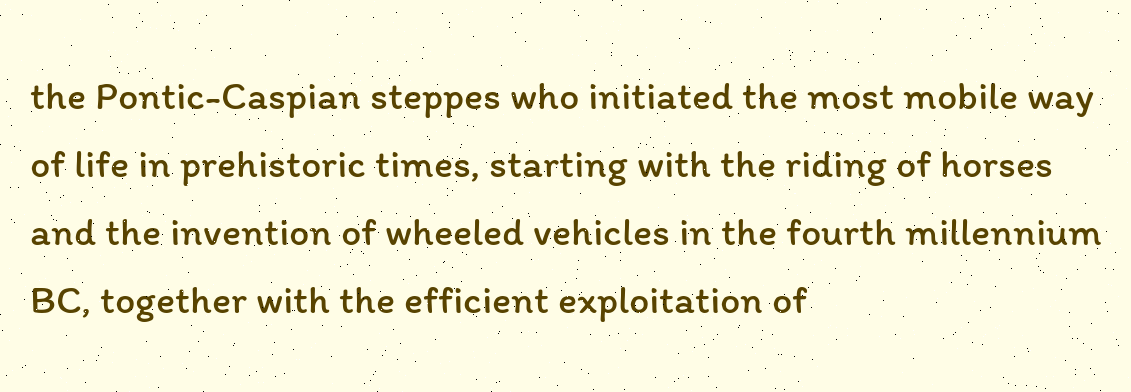the Pontic-Caspian steppes who initiated the most mobile way of life in prehistoric times, starting with the riding of horses and the invention of wheeled vehicles in the fourth millennium BC, together with the efficient exploitation of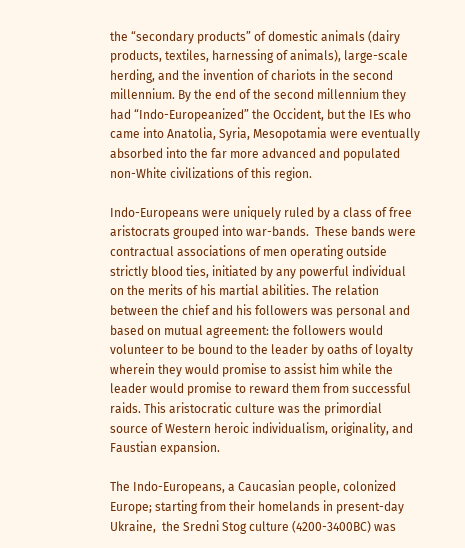the “secondary products” of domestic animals (dairy products, textiles, harnessing of animals), large-scale herding, and the invention of chariots in the second millennium. By the end of the second millennium they had “Indo-Europeanized” the Occident, but the IEs who came into Anatolia, Syria, Mesopotamia were eventually absorbed into the far more advanced and populated non-White civilizations of this region.

Indo-Europeans were uniquely ruled by a class of free aristocrats grouped into war-bands.  These bands were contractual associations of men operating outside strictly blood ties, initiated by any powerful individual on the merits of his martial abilities. The relation between the chief and his followers was personal and based on mutual agreement: the followers would volunteer to be bound to the leader by oaths of loyalty wherein they would promise to assist him while the leader would promise to reward them from successful raids. This aristocratic culture was the primordial source of Western heroic individualism, originality, and Faustian expansion.

The Indo-Europeans, a Caucasian people, colonized Europe; starting from their homelands in present-day Ukraine,  the Sredni Stog culture (4200-3400BC) was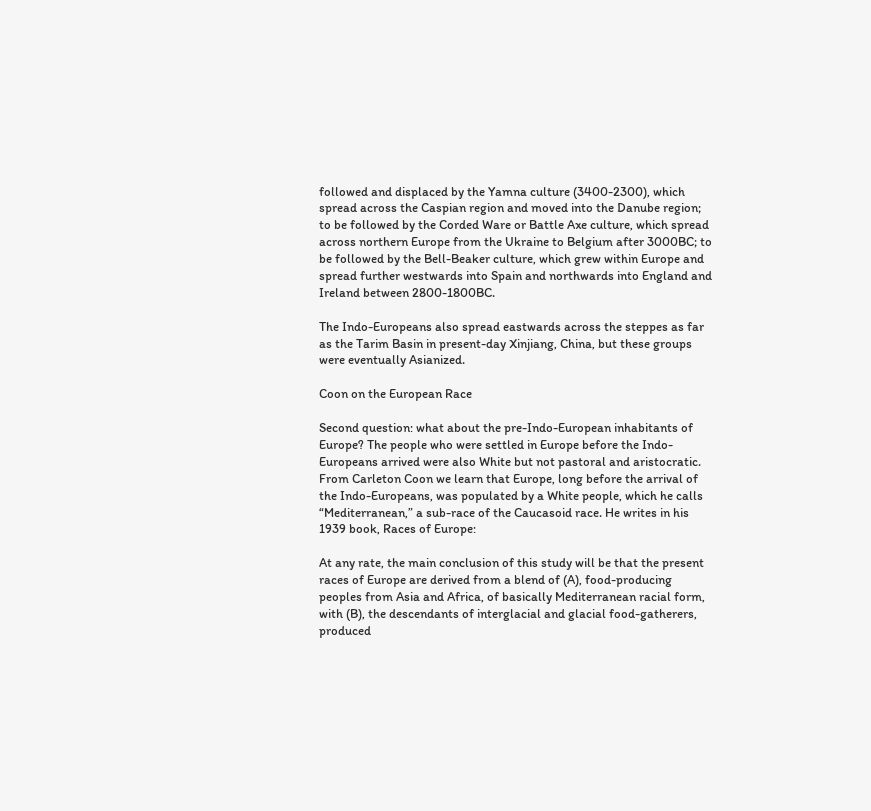followed and displaced by the Yamna culture (3400-2300), which spread across the Caspian region and moved into the Danube region; to be followed by the Corded Ware or Battle Axe culture, which spread across northern Europe from the Ukraine to Belgium after 3000BC; to be followed by the Bell-Beaker culture, which grew within Europe and spread further westwards into Spain and northwards into England and Ireland between 2800-1800BC.

The Indo-Europeans also spread eastwards across the steppes as far as the Tarim Basin in present-day Xinjiang, China, but these groups were eventually Asianized.

Coon on the European Race

Second question: what about the pre-Indo-European inhabitants of Europe? The people who were settled in Europe before the Indo-Europeans arrived were also White but not pastoral and aristocratic. From Carleton Coon we learn that Europe, long before the arrival of the Indo-Europeans, was populated by a White people, which he calls “Mediterranean,” a sub-race of the Caucasoid race. He writes in his 1939 book, Races of Europe:

At any rate, the main conclusion of this study will be that the present races of Europe are derived from a blend of (A), food-producing peoples from Asia and Africa, of basically Mediterranean racial form, with (B), the descendants of interglacial and glacial food-gatherers, produced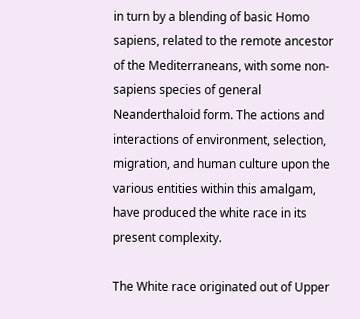in turn by a blending of basic Homo sapiens, related to the remote ancestor of the Mediterraneans, with some non-sapiens species of general Neanderthaloid form. The actions and interactions of environment, selection, migration, and human culture upon the various entities within this amalgam, have produced the white race in its present complexity.

The White race originated out of Upper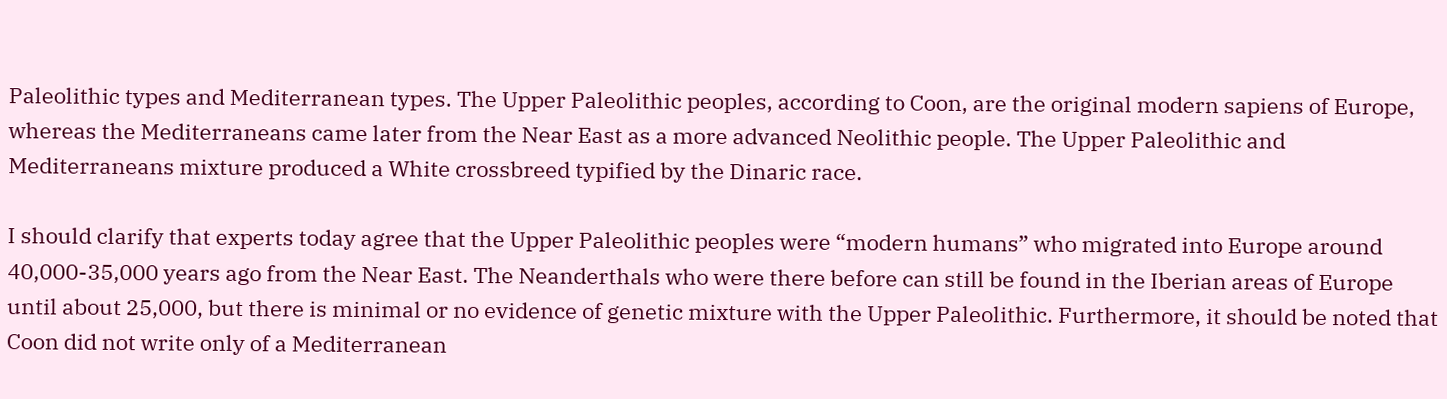Paleolithic types and Mediterranean types. The Upper Paleolithic peoples, according to Coon, are the original modern sapiens of Europe, whereas the Mediterraneans came later from the Near East as a more advanced Neolithic people. The Upper Paleolithic and Mediterraneans mixture produced a White crossbreed typified by the Dinaric race.

I should clarify that experts today agree that the Upper Paleolithic peoples were “modern humans” who migrated into Europe around 40,000-35,000 years ago from the Near East. The Neanderthals who were there before can still be found in the Iberian areas of Europe until about 25,000, but there is minimal or no evidence of genetic mixture with the Upper Paleolithic. Furthermore, it should be noted that Coon did not write only of a Mediterranean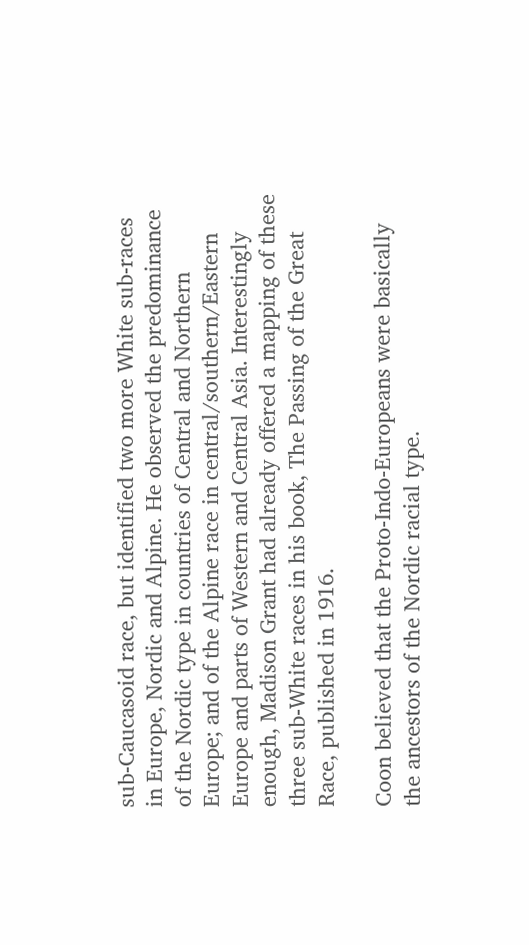sub-Caucasoid race, but identified two more White sub-races in Europe, Nordic and Alpine. He observed the predominance of the Nordic type in countries of Central and Northern Europe; and of the Alpine race in central/southern/Eastern Europe and parts of Western and Central Asia. Interestingly enough, Madison Grant had already offered a mapping of these three sub-White races in his book, The Passing of the Great Race, published in 1916.

Coon believed that the Proto-Indo-Europeans were basically the ancestors of the Nordic racial type.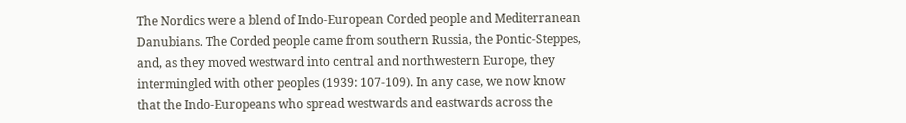The Nordics were a blend of Indo-European Corded people and Mediterranean Danubians. The Corded people came from southern Russia, the Pontic-Steppes, and, as they moved westward into central and northwestern Europe, they intermingled with other peoples (1939: 107-109). In any case, we now know that the Indo-Europeans who spread westwards and eastwards across the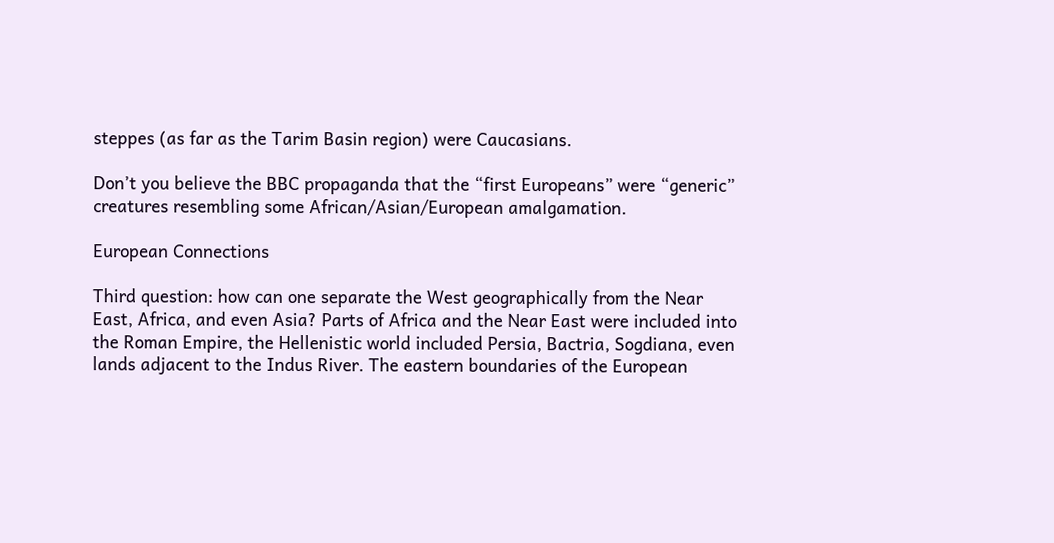steppes (as far as the Tarim Basin region) were Caucasians.

Don’t you believe the BBC propaganda that the “first Europeans” were “generic” creatures resembling some African/Asian/European amalgamation.

European Connections

Third question: how can one separate the West geographically from the Near East, Africa, and even Asia? Parts of Africa and the Near East were included into the Roman Empire, the Hellenistic world included Persia, Bactria, Sogdiana, even lands adjacent to the Indus River. The eastern boundaries of the European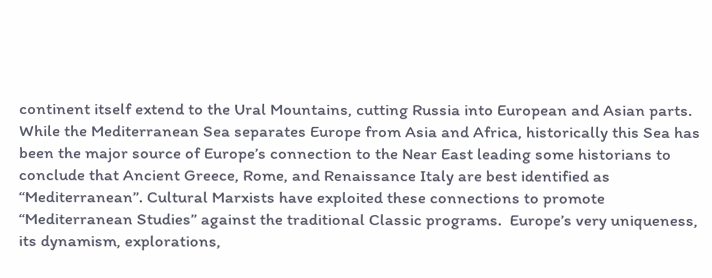continent itself extend to the Ural Mountains, cutting Russia into European and Asian parts. While the Mediterranean Sea separates Europe from Asia and Africa, historically this Sea has been the major source of Europe’s connection to the Near East leading some historians to conclude that Ancient Greece, Rome, and Renaissance Italy are best identified as “Mediterranean”. Cultural Marxists have exploited these connections to promote “Mediterranean Studies” against the traditional Classic programs.  Europe’s very uniqueness, its dynamism, explorations,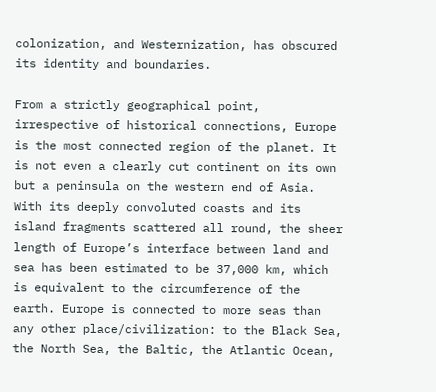colonization, and Westernization, has obscured its identity and boundaries.

From a strictly geographical point, irrespective of historical connections, Europe is the most connected region of the planet. It is not even a clearly cut continent on its own but a peninsula on the western end of Asia.  With its deeply convoluted coasts and its island fragments scattered all round, the sheer length of Europe’s interface between land and sea has been estimated to be 37,000 km, which is equivalent to the circumference of the earth. Europe is connected to more seas than any other place/civilization: to the Black Sea, the North Sea, the Baltic, the Atlantic Ocean,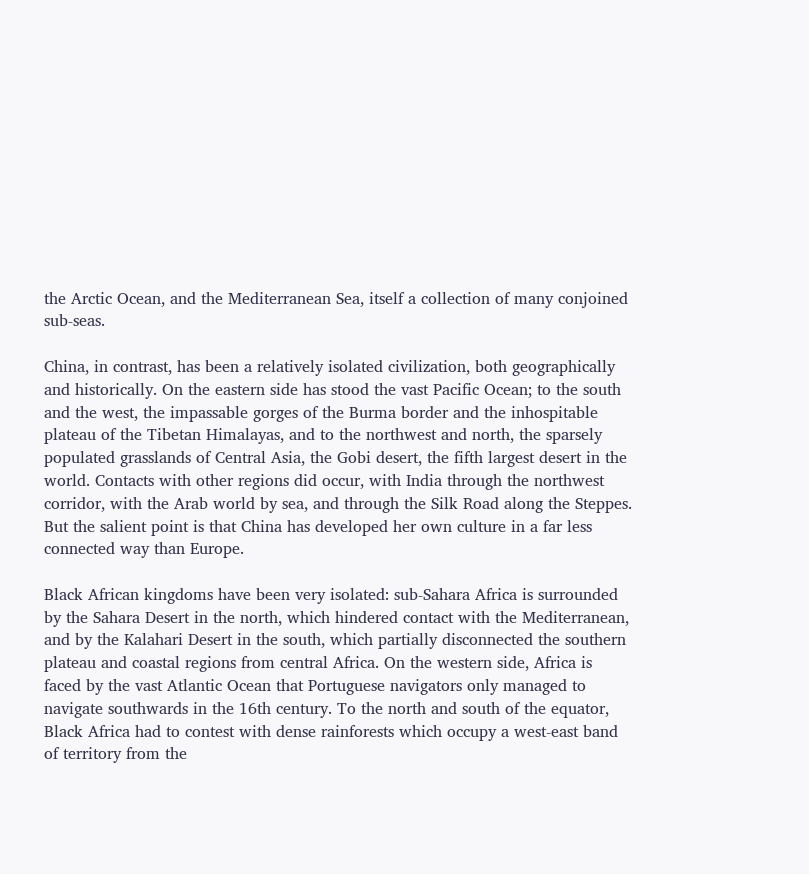the Arctic Ocean, and the Mediterranean Sea, itself a collection of many conjoined sub-seas.

China, in contrast, has been a relatively isolated civilization, both geographically and historically. On the eastern side has stood the vast Pacific Ocean; to the south and the west, the impassable gorges of the Burma border and the inhospitable plateau of the Tibetan Himalayas, and to the northwest and north, the sparsely populated grasslands of Central Asia, the Gobi desert, the fifth largest desert in the world. Contacts with other regions did occur, with India through the northwest corridor, with the Arab world by sea, and through the Silk Road along the Steppes. But the salient point is that China has developed her own culture in a far less connected way than Europe.

Black African kingdoms have been very isolated: sub-Sahara Africa is surrounded by the Sahara Desert in the north, which hindered contact with the Mediterranean, and by the Kalahari Desert in the south, which partially disconnected the southern plateau and coastal regions from central Africa. On the western side, Africa is faced by the vast Atlantic Ocean that Portuguese navigators only managed to navigate southwards in the 16th century. To the north and south of the equator, Black Africa had to contest with dense rainforests which occupy a west-east band of territory from the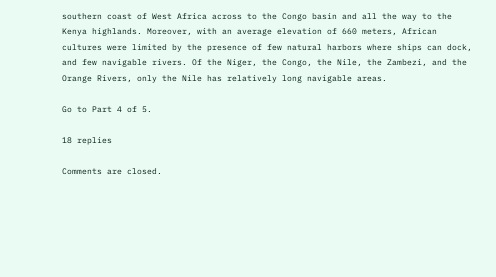southern coast of West Africa across to the Congo basin and all the way to the Kenya highlands. Moreover, with an average elevation of 660 meters, African cultures were limited by the presence of few natural harbors where ships can dock, and few navigable rivers. Of the Niger, the Congo, the Nile, the Zambezi, and the Orange Rivers, only the Nile has relatively long navigable areas.

Go to Part 4 of 5.

18 replies

Comments are closed.